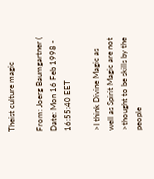Theist culture magic

From: Joerg Baumgartner (
Date: Mon 16 Feb 1998 - 16:55:40 EET

>I think Divine Magic as well as Spirit Magic are not
>thought to be skills by the people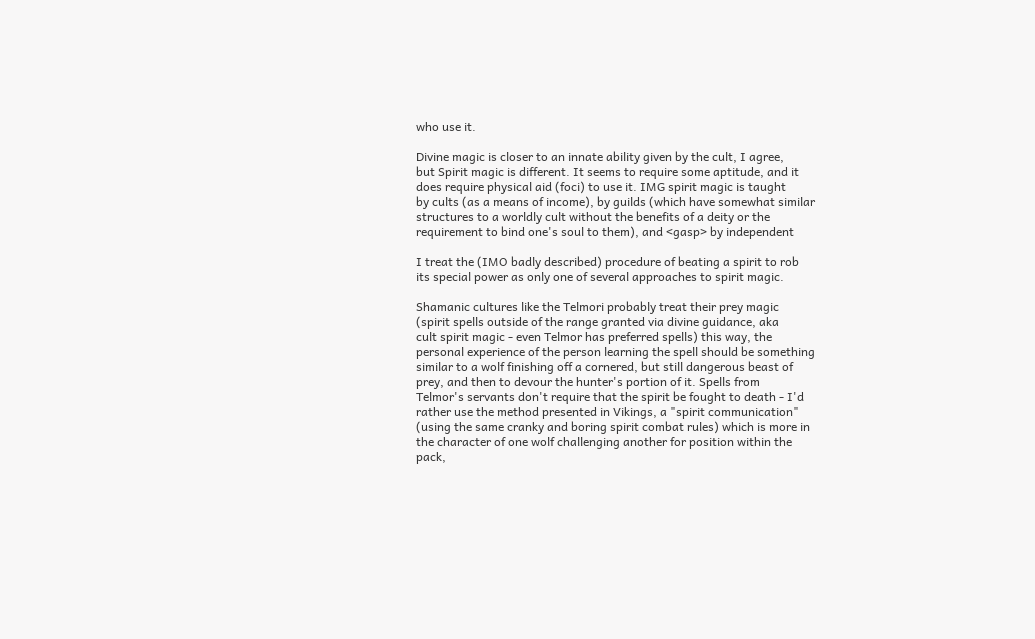who use it.

Divine magic is closer to an innate ability given by the cult, I agree,
but Spirit magic is different. It seems to require some aptitude, and it
does require physical aid (foci) to use it. IMG spirit magic is taught
by cults (as a means of income), by guilds (which have somewhat similar
structures to a worldly cult without the benefits of a deity or the
requirement to bind one's soul to them), and <gasp> by independent

I treat the (IMO badly described) procedure of beating a spirit to rob
its special power as only one of several approaches to spirit magic.

Shamanic cultures like the Telmori probably treat their prey magic
(spirit spells outside of the range granted via divine guidance, aka
cult spirit magic - even Telmor has preferred spells) this way, the
personal experience of the person learning the spell should be something
similar to a wolf finishing off a cornered, but still dangerous beast of
prey, and then to devour the hunter's portion of it. Spells from
Telmor's servants don't require that the spirit be fought to death - I'd
rather use the method presented in Vikings, a "spirit communication"
(using the same cranky and boring spirit combat rules) which is more in
the character of one wolf challenging another for position within the
pack,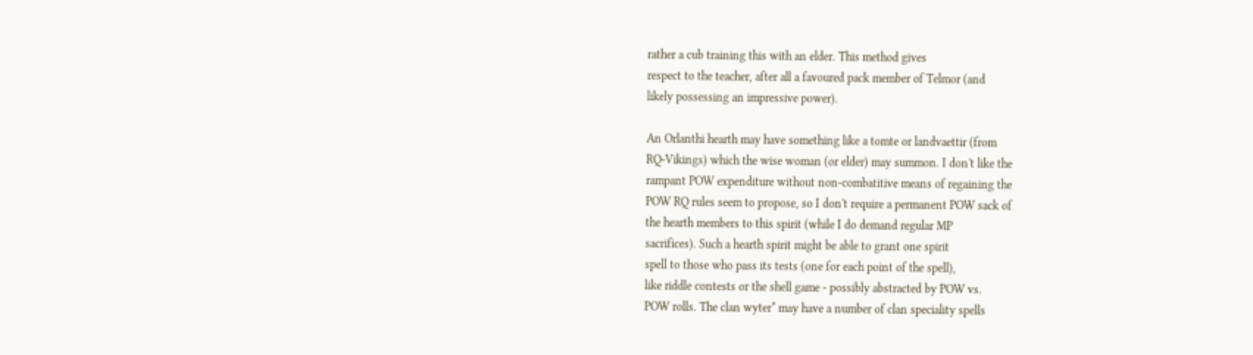rather a cub training this with an elder. This method gives
respect to the teacher, after all a favoured pack member of Telmor (and
likely possessing an impressive power).

An Orlanthi hearth may have something like a tomte or landvaettir (from
RQ-Vikings) which the wise woman (or elder) may summon. I don't like the
rampant POW expenditure without non-combatitive means of regaining the
POW RQ rules seem to propose, so I don't require a permanent POW sack of
the hearth members to this spirit (while I do demand regular MP
sacrifices). Such a hearth spirit might be able to grant one spirit
spell to those who pass its tests (one for each point of the spell),
like riddle contests or the shell game - possibly abstracted by POW vs.
POW rolls. The clan wyter* may have a number of clan speciality spells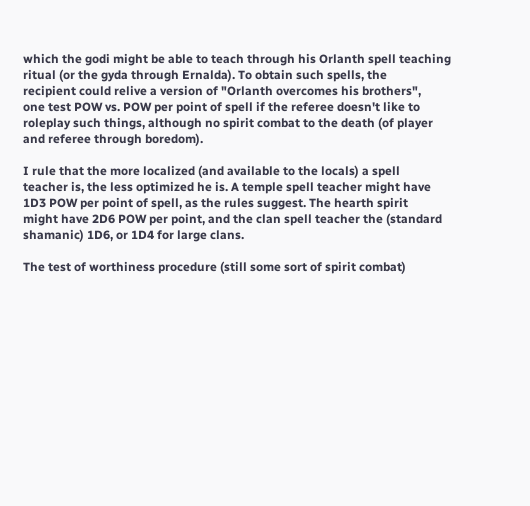which the godi might be able to teach through his Orlanth spell teaching
ritual (or the gyda through Ernalda). To obtain such spells, the
recipient could relive a version of "Orlanth overcomes his brothers",
one test POW vs. POW per point of spell if the referee doesn't like to
roleplay such things, although no spirit combat to the death (of player
and referee through boredom).

I rule that the more localized (and available to the locals) a spell
teacher is, the less optimized he is. A temple spell teacher might have
1D3 POW per point of spell, as the rules suggest. The hearth spirit
might have 2D6 POW per point, and the clan spell teacher the (standard
shamanic) 1D6, or 1D4 for large clans.

The test of worthiness procedure (still some sort of spirit combat)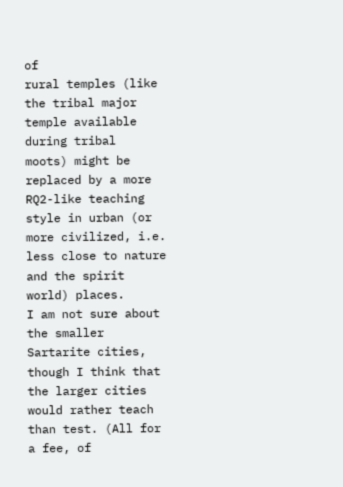of
rural temples (like the tribal major temple available during tribal
moots) might be replaced by a more RQ2-like teaching style in urban (or
more civilized, i.e. less close to nature and the spirit world) places.
I am not sure about the smaller Sartarite cities, though I think that
the larger cities would rather teach than test. (All for a fee, of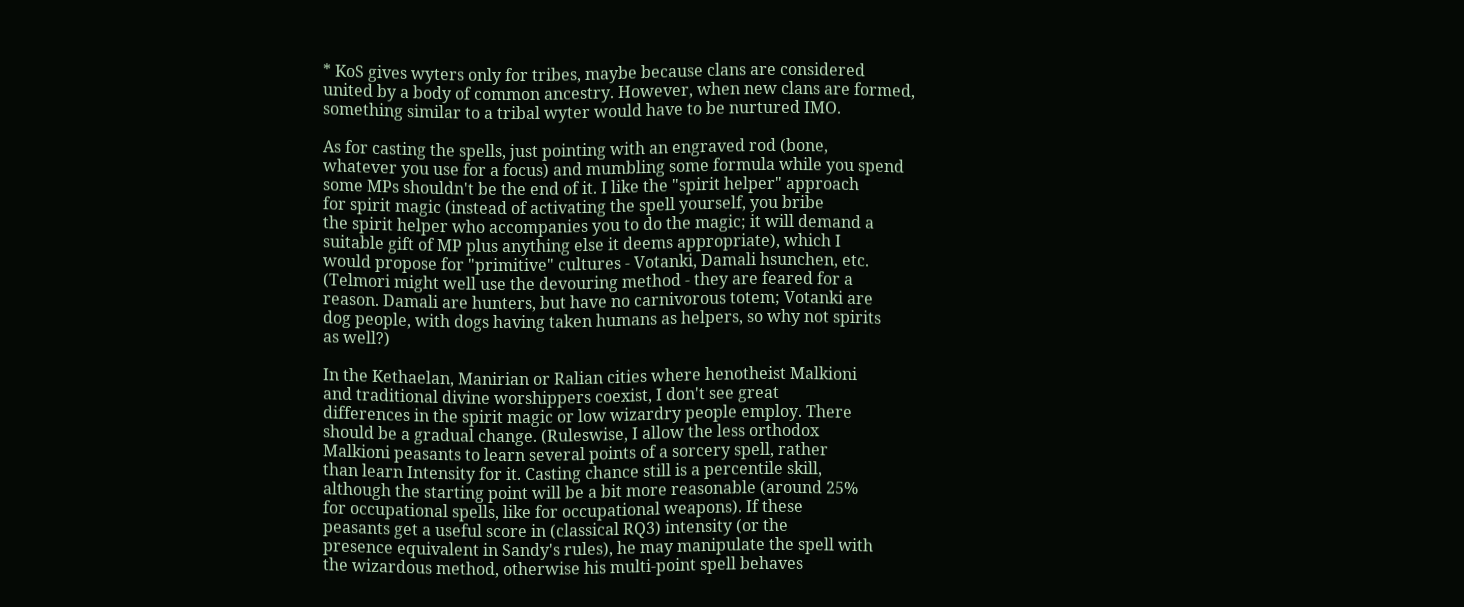* KoS gives wyters only for tribes, maybe because clans are considered
united by a body of common ancestry. However, when new clans are formed,
something similar to a tribal wyter would have to be nurtured IMO.

As for casting the spells, just pointing with an engraved rod (bone,
whatever you use for a focus) and mumbling some formula while you spend
some MPs shouldn't be the end of it. I like the "spirit helper" approach
for spirit magic (instead of activating the spell yourself, you bribe
the spirit helper who accompanies you to do the magic; it will demand a
suitable gift of MP plus anything else it deems appropriate), which I
would propose for "primitive" cultures - Votanki, Damali hsunchen, etc.
(Telmori might well use the devouring method - they are feared for a
reason. Damali are hunters, but have no carnivorous totem; Votanki are
dog people, with dogs having taken humans as helpers, so why not spirits
as well?)

In the Kethaelan, Manirian or Ralian cities where henotheist Malkioni
and traditional divine worshippers coexist, I don't see great
differences in the spirit magic or low wizardry people employ. There
should be a gradual change. (Ruleswise, I allow the less orthodox
Malkioni peasants to learn several points of a sorcery spell, rather
than learn Intensity for it. Casting chance still is a percentile skill,
although the starting point will be a bit more reasonable (around 25%
for occupational spells, like for occupational weapons). If these
peasants get a useful score in (classical RQ3) intensity (or the
presence equivalent in Sandy's rules), he may manipulate the spell with
the wizardous method, otherwise his multi-point spell behaves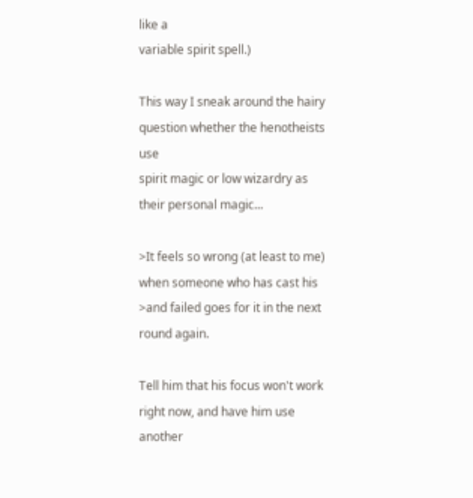like a
variable spirit spell.)

This way I sneak around the hairy question whether the henotheists use
spirit magic or low wizardry as their personal magic...

>It feels so wrong (at least to me) when someone who has cast his
>and failed goes for it in the next round again.

Tell him that his focus won't work right now, and have him use another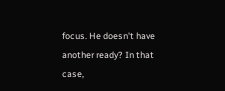focus. He doesn't have another ready? In that case,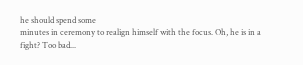he should spend some
minutes in ceremony to realign himself with the focus. Oh, he is in a
fight? Too bad...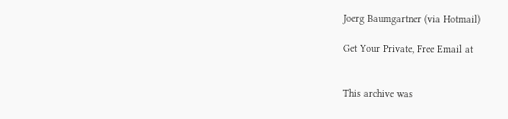Joerg Baumgartner (via Hotmail)

Get Your Private, Free Email at


This archive was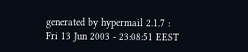generated by hypermail 2.1.7 : Fri 13 Jun 2003 - 23:08:51 EEST